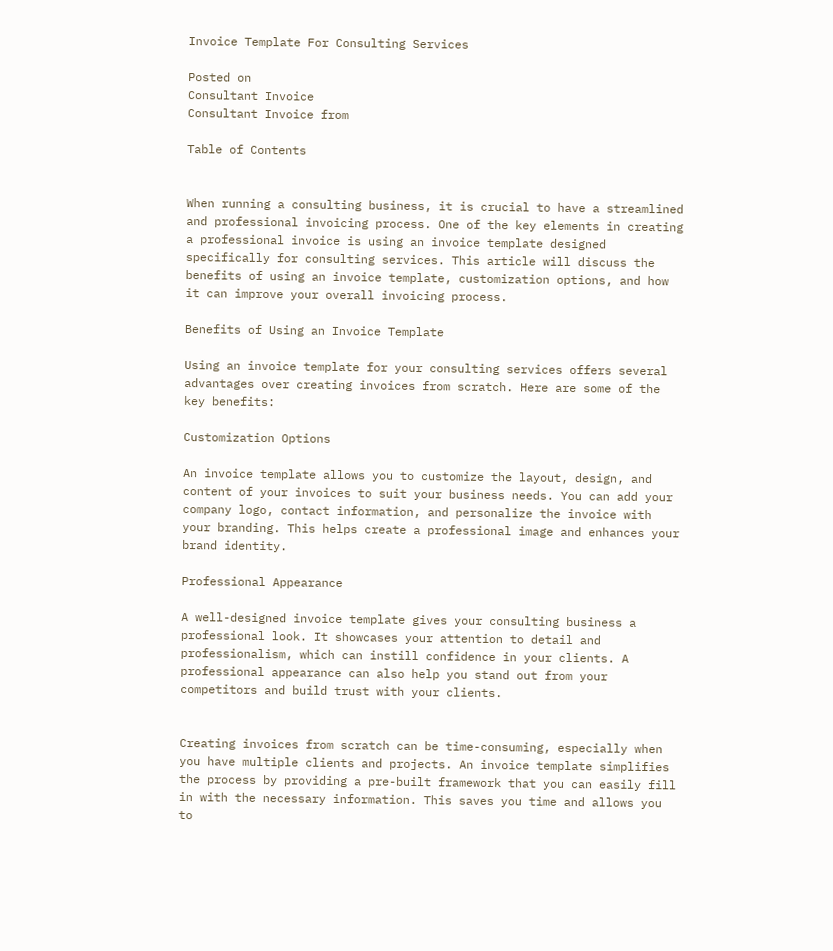Invoice Template For Consulting Services

Posted on
Consultant Invoice
Consultant Invoice from

Table of Contents


When running a consulting business, it is crucial to have a streamlined and professional invoicing process. One of the key elements in creating a professional invoice is using an invoice template designed specifically for consulting services. This article will discuss the benefits of using an invoice template, customization options, and how it can improve your overall invoicing process.

Benefits of Using an Invoice Template

Using an invoice template for your consulting services offers several advantages over creating invoices from scratch. Here are some of the key benefits:

Customization Options

An invoice template allows you to customize the layout, design, and content of your invoices to suit your business needs. You can add your company logo, contact information, and personalize the invoice with your branding. This helps create a professional image and enhances your brand identity.

Professional Appearance

A well-designed invoice template gives your consulting business a professional look. It showcases your attention to detail and professionalism, which can instill confidence in your clients. A professional appearance can also help you stand out from your competitors and build trust with your clients.


Creating invoices from scratch can be time-consuming, especially when you have multiple clients and projects. An invoice template simplifies the process by providing a pre-built framework that you can easily fill in with the necessary information. This saves you time and allows you to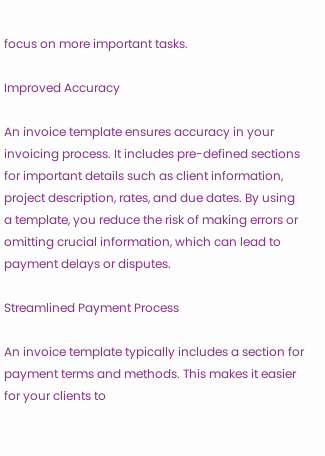focus on more important tasks.

Improved Accuracy

An invoice template ensures accuracy in your invoicing process. It includes pre-defined sections for important details such as client information, project description, rates, and due dates. By using a template, you reduce the risk of making errors or omitting crucial information, which can lead to payment delays or disputes.

Streamlined Payment Process

An invoice template typically includes a section for payment terms and methods. This makes it easier for your clients to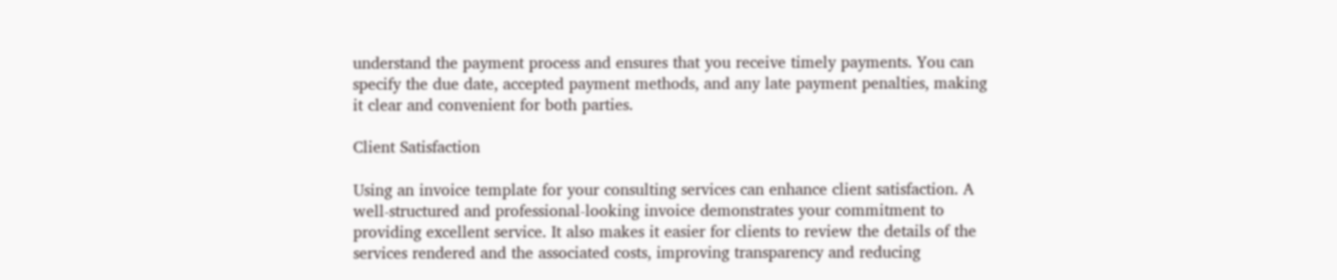understand the payment process and ensures that you receive timely payments. You can specify the due date, accepted payment methods, and any late payment penalties, making it clear and convenient for both parties.

Client Satisfaction

Using an invoice template for your consulting services can enhance client satisfaction. A well-structured and professional-looking invoice demonstrates your commitment to providing excellent service. It also makes it easier for clients to review the details of the services rendered and the associated costs, improving transparency and reducing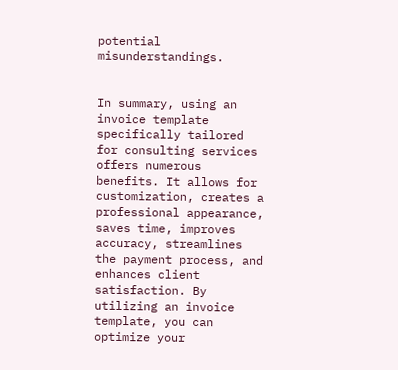potential misunderstandings.


In summary, using an invoice template specifically tailored for consulting services offers numerous benefits. It allows for customization, creates a professional appearance, saves time, improves accuracy, streamlines the payment process, and enhances client satisfaction. By utilizing an invoice template, you can optimize your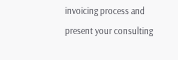invoicing process and present your consulting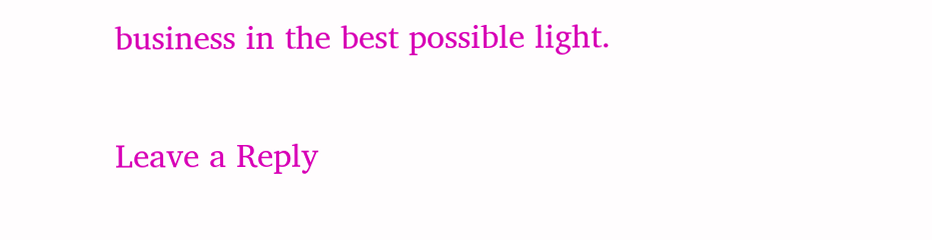business in the best possible light.

Leave a Reply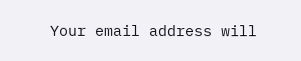Your email address will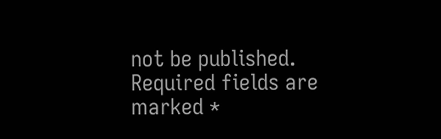not be published. Required fields are marked *